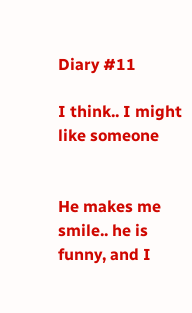Diary #11

I think.. I might like someone


He makes me smile.. he is funny, and I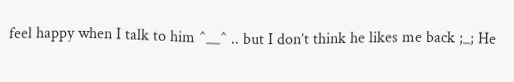feel happy when I talk to him ^__^ .. but I don’t think he likes me back ;_; He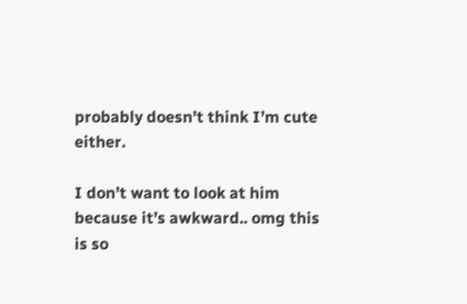probably doesn’t think I’m cute either.

I don’t want to look at him because it’s awkward.. omg this is so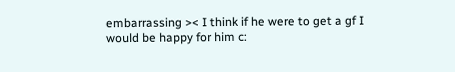embarrassing >< I think if he were to get a gf I would be happy for him c: